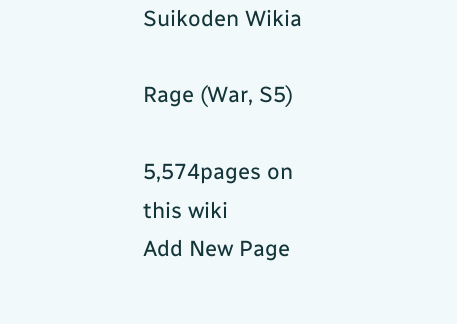Suikoden Wikia

Rage (War, S5)

5,574pages on
this wiki
Add New Page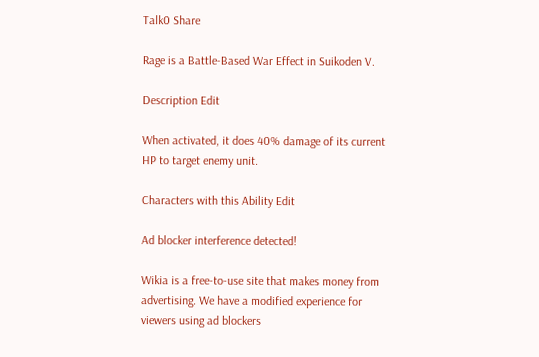Talk0 Share

Rage is a Battle-Based War Effect in Suikoden V.

Description Edit

When activated, it does 40% damage of its current HP to target enemy unit.

Characters with this Ability Edit

Ad blocker interference detected!

Wikia is a free-to-use site that makes money from advertising. We have a modified experience for viewers using ad blockers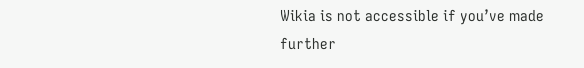Wikia is not accessible if you’ve made further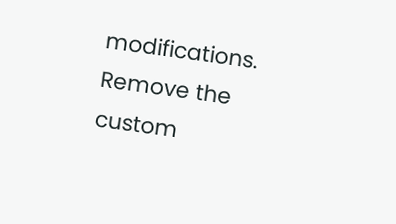modifications. Remove the custom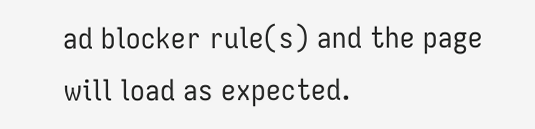ad blocker rule(s) and the page will load as expected.